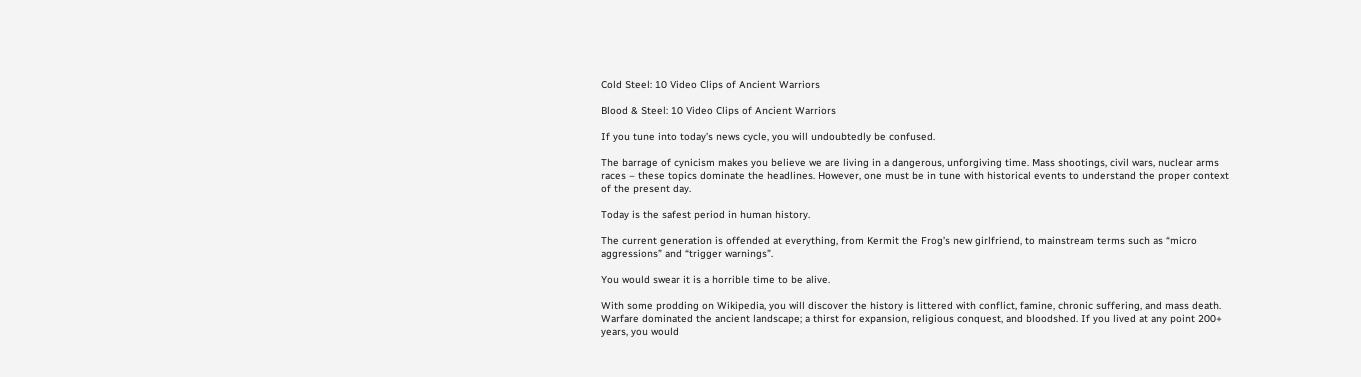Cold Steel: 10 Video Clips of Ancient Warriors

Blood & Steel: 10 Video Clips of Ancient Warriors

If you tune into today’s news cycle, you will undoubtedly be confused.

The barrage of cynicism makes you believe we are living in a dangerous, unforgiving time. Mass shootings, civil wars, nuclear arms races – these topics dominate the headlines. However, one must be in tune with historical events to understand the proper context of the present day.

Today is the safest period in human history.

The current generation is offended at everything, from Kermit the Frog’s new girlfriend, to mainstream terms such as “micro aggressions” and “trigger warnings”.

You would swear it is a horrible time to be alive.

With some prodding on Wikipedia, you will discover the history is littered with conflict, famine, chronic suffering, and mass death. Warfare dominated the ancient landscape; a thirst for expansion, religious conquest, and bloodshed. If you lived at any point 200+ years, you would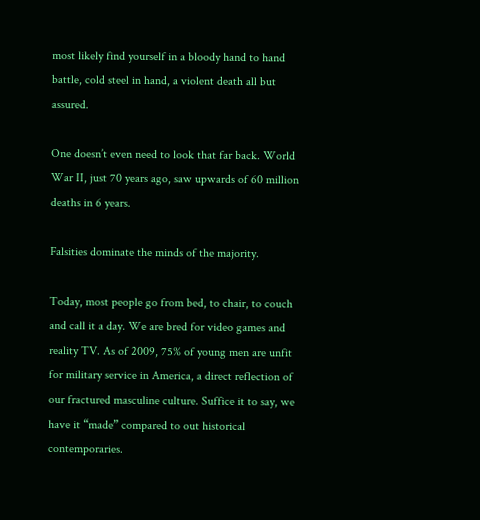most likely find yourself in a bloody hand to hand battle, cold steel in hand, a violent death all but assured.

One doesn’t even need to look that far back. World War II, just 70 years ago, saw upwards of 60 million deaths in 6 years.

Falsities dominate the minds of the majority.

Today, most people go from bed, to chair, to couch and call it a day. We are bred for video games and reality TV. As of 2009, 75% of young men are unfit for military service in America, a direct reflection of our fractured masculine culture. Suffice it to say, we have it “made” compared to out historical contemporaries.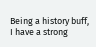Being a history buff, I have a strong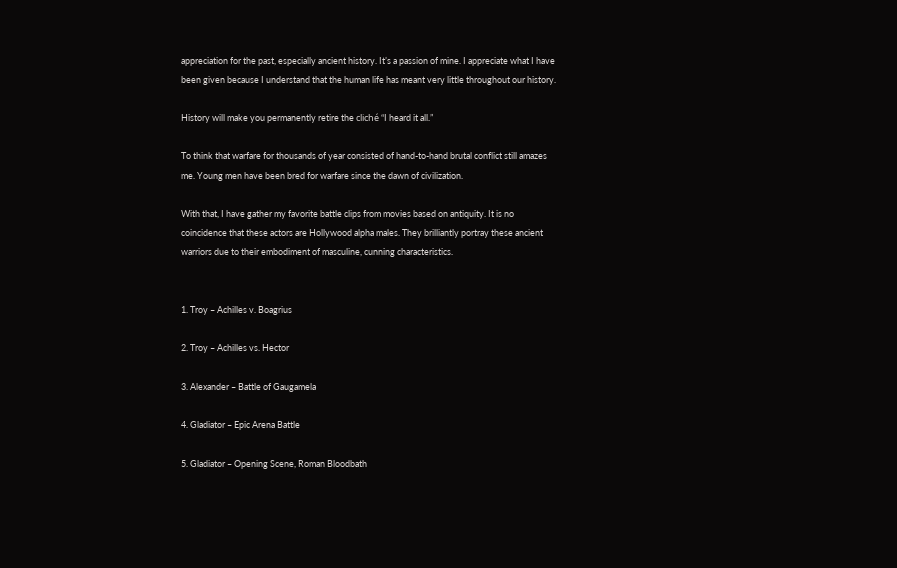appreciation for the past, especially ancient history. It’s a passion of mine. I appreciate what I have been given because I understand that the human life has meant very little throughout our history.

History will make you permanently retire the cliché “I heard it all.”

To think that warfare for thousands of year consisted of hand-to-hand brutal conflict still amazes me. Young men have been bred for warfare since the dawn of civilization.

With that, I have gather my favorite battle clips from movies based on antiquity. It is no coincidence that these actors are Hollywood alpha males. They brilliantly portray these ancient warriors due to their embodiment of masculine, cunning characteristics.


1. Troy – Achilles v. Boagrius

2. Troy – Achilles vs. Hector

3. Alexander – Battle of Gaugamela

4. Gladiator – Epic Arena Battle

5. Gladiator – Opening Scene, Roman Bloodbath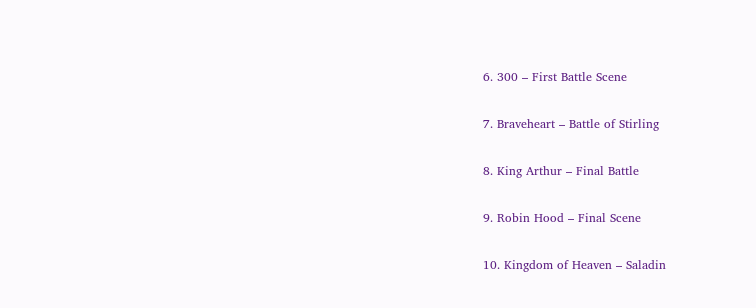6. 300 – First Battle Scene

7. Braveheart – Battle of Stirling

8. King Arthur – Final Battle

9. Robin Hood – Final Scene

10. Kingdom of Heaven – Saladin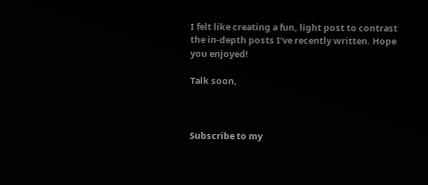I felt like creating a fun, light post to contrast the in-depth posts I’ve recently written. Hope you enjoyed!

Talk soon,



Subscribe to my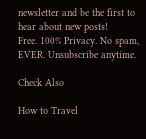newsletter and be the first to hear about new posts!
Free. 100% Privacy. No spam, EVER. Unsubscribe anytime.

Check Also

How to Travel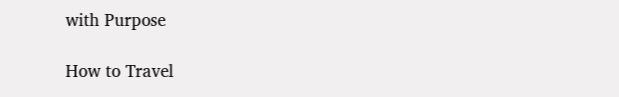with Purpose

How to Travel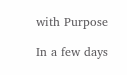with Purpose

In a few days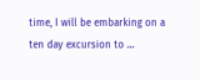time, I will be embarking on a ten day excursion to …